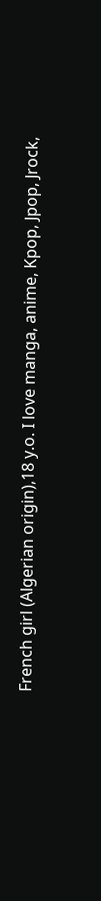French girl (Algerian origin),18 y.o. I love manga, anime, Kpop, Jpop, Jrock,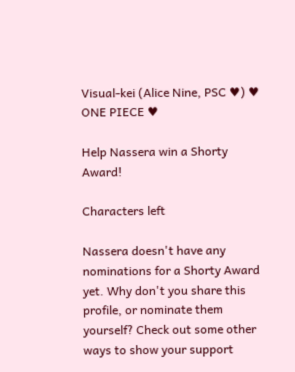Visual-kei (Alice Nine, PSC ♥) ♥ ONE PIECE ♥

Help Nassera win a Shorty Award!

Characters left

Nassera doesn't have any nominations for a Shorty Award yet. Why don't you share this profile, or nominate them yourself? Check out some other ways to show your support